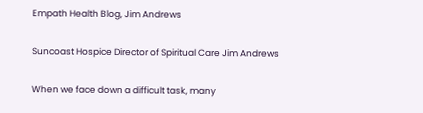Empath Health Blog, Jim Andrews

Suncoast Hospice Director of Spiritual Care Jim Andrews

When we face down a difficult task, many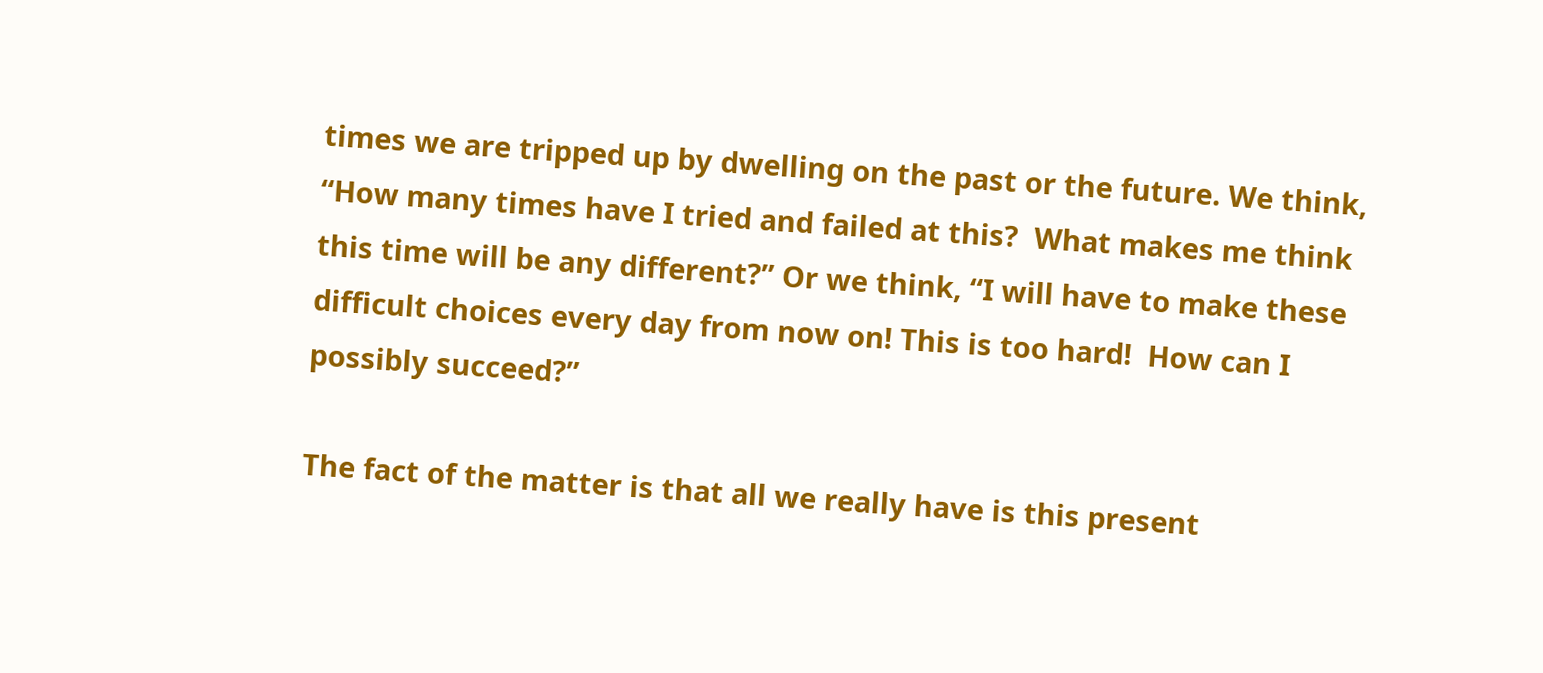times we are tripped up by dwelling on the past or the future. We think, “How many times have I tried and failed at this?  What makes me think this time will be any different?” Or we think, “I will have to make these difficult choices every day from now on! This is too hard!  How can I possibly succeed?”

The fact of the matter is that all we really have is this present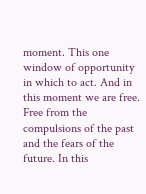moment. This one window of opportunity in which to act. And in this moment we are free. Free from the compulsions of the past and the fears of the future. In this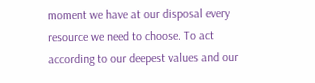moment we have at our disposal every resource we need to choose. To act according to our deepest values and our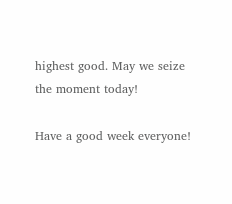highest good. May we seize the moment today!

Have a good week everyone!